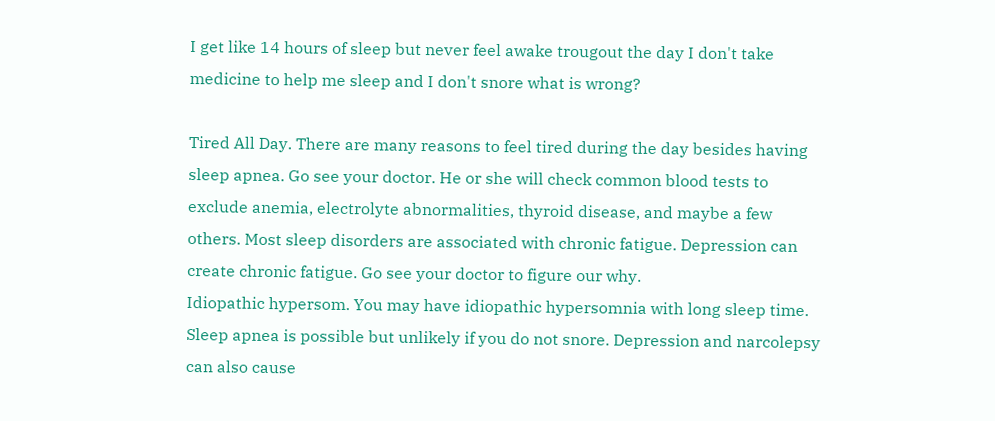I get like 14 hours of sleep but never feel awake trougout the day I don't take medicine to help me sleep and I don't snore what is wrong?

Tired All Day. There are many reasons to feel tired during the day besides having sleep apnea. Go see your doctor. He or she will check common blood tests to exclude anemia, electrolyte abnormalities, thyroid disease, and maybe a few others. Most sleep disorders are associated with chronic fatigue. Depression can create chronic fatigue. Go see your doctor to figure our why.
Idiopathic hypersom. You may have idiopathic hypersomnia with long sleep time. Sleep apnea is possible but unlikely if you do not snore. Depression and narcolepsy can also cause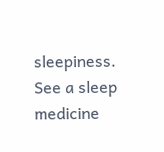sleepiness. See a sleep medicine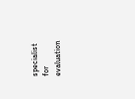specialist for evaluation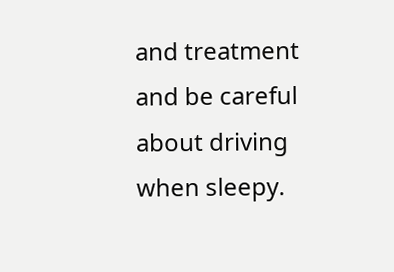and treatment and be careful about driving when sleepy.